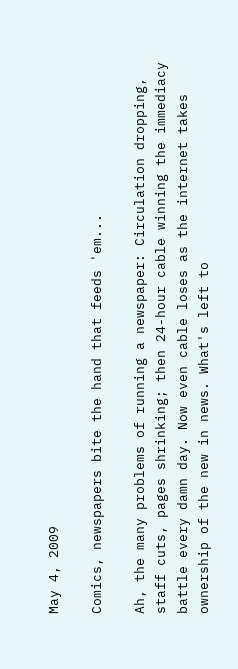May 4, 2009

Comics, newspapers bite the hand that feeds 'em...

Ah, the many problems of running a newspaper: Circulation dropping, staff cuts, pages shrinking; then 24-hour cable winning the immediacy battle every damn day. Now even cable loses as the internet takes ownership of the new in news. What's left to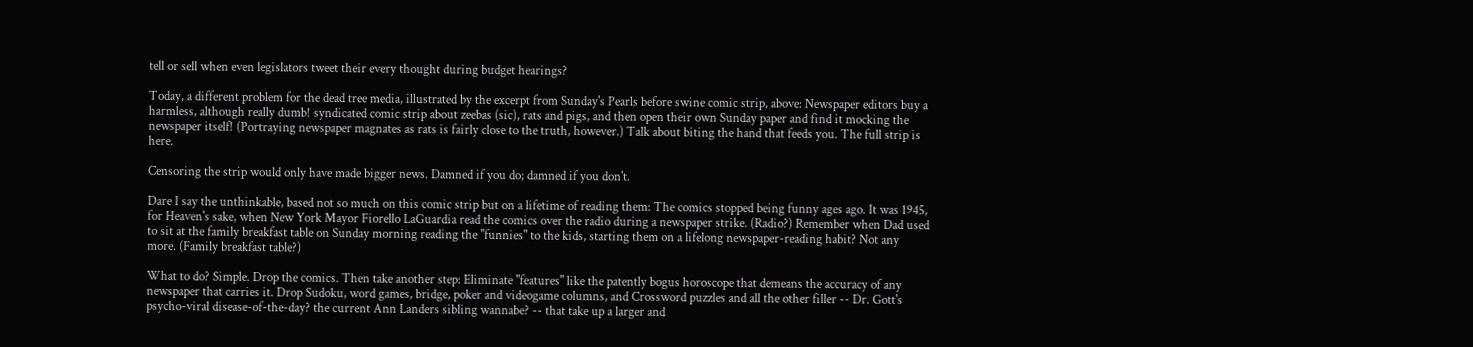tell or sell when even legislators tweet their every thought during budget hearings?

Today, a different problem for the dead tree media, illustrated by the excerpt from Sunday's Pearls before swine comic strip, above: Newspaper editors buy a harmless, although really dumb! syndicated comic strip about zeebas (sic), rats and pigs, and then open their own Sunday paper and find it mocking the newspaper itself! (Portraying newspaper magnates as rats is fairly close to the truth, however.) Talk about biting the hand that feeds you. The full strip is here.

Censoring the strip would only have made bigger news. Damned if you do; damned if you don't.

Dare I say the unthinkable, based not so much on this comic strip but on a lifetime of reading them: The comics stopped being funny ages ago. It was 1945, for Heaven's sake, when New York Mayor Fiorello LaGuardia read the comics over the radio during a newspaper strike. (Radio?) Remember when Dad used to sit at the family breakfast table on Sunday morning reading the "funnies" to the kids, starting them on a lifelong newspaper-reading habit? Not any more. (Family breakfast table?)

What to do? Simple. Drop the comics. Then take another step: Eliminate "features" like the patently bogus horoscope that demeans the accuracy of any newspaper that carries it. Drop Sudoku, word games, bridge, poker and videogame columns, and Crossword puzzles and all the other filler -- Dr. Gott's psycho-viral disease-of-the-day? the current Ann Landers sibling wannabe? -- that take up a larger and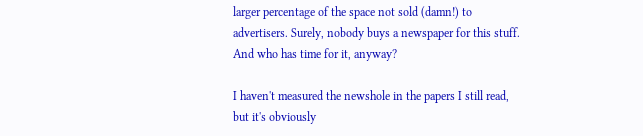larger percentage of the space not sold (damn!) to advertisers. Surely, nobody buys a newspaper for this stuff. And who has time for it, anyway?

I haven't measured the newshole in the papers I still read, but it's obviously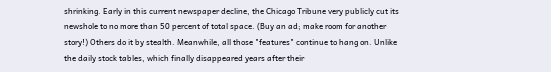shrinking. Early in this current newspaper decline, the Chicago Tribune very publicly cut its newshole to no more than 50 percent of total space. (Buy an ad; make room for another story!) Others do it by stealth. Meanwhile, all those "features" continue to hang on. Unlike the daily stock tables, which finally disappeared years after their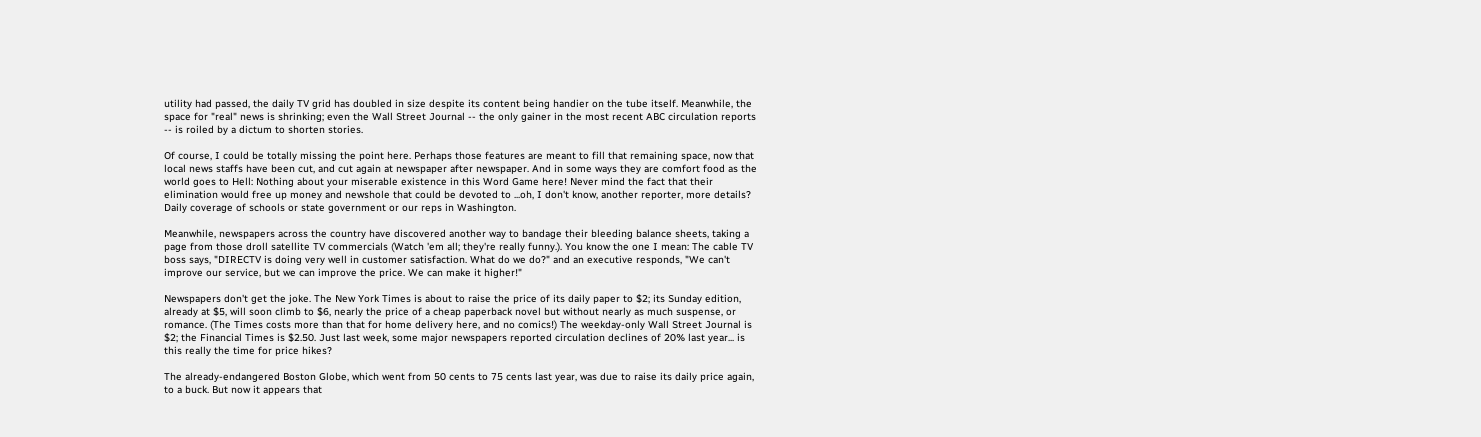utility had passed, the daily TV grid has doubled in size despite its content being handier on the tube itself. Meanwhile, the space for "real" news is shrinking; even the Wall Street Journal -- the only gainer in the most recent ABC circulation reports -- is roiled by a dictum to shorten stories.

Of course, I could be totally missing the point here. Perhaps those features are meant to fill that remaining space, now that local news staffs have been cut, and cut again at newspaper after newspaper. And in some ways they are comfort food as the world goes to Hell: Nothing about your miserable existence in this Word Game here! Never mind the fact that their elimination would free up money and newshole that could be devoted to ...oh, I don't know, another reporter, more details? Daily coverage of schools or state government or our reps in Washington.

Meanwhile, newspapers across the country have discovered another way to bandage their bleeding balance sheets, taking a page from those droll satellite TV commercials (Watch 'em all; they're really funny.). You know the one I mean: The cable TV boss says, "DIRECTV is doing very well in customer satisfaction. What do we do?" and an executive responds, "We can't improve our service, but we can improve the price. We can make it higher!"

Newspapers don't get the joke. The New York Times is about to raise the price of its daily paper to $2; its Sunday edition, already at $5, will soon climb to $6, nearly the price of a cheap paperback novel but without nearly as much suspense, or romance. (The Times costs more than that for home delivery here, and no comics!) The weekday-only Wall Street Journal is $2; the Financial Times is $2.50. Just last week, some major newspapers reported circulation declines of 20% last year... is this really the time for price hikes?

The already-endangered Boston Globe, which went from 50 cents to 75 cents last year, was due to raise its daily price again, to a buck. But now it appears that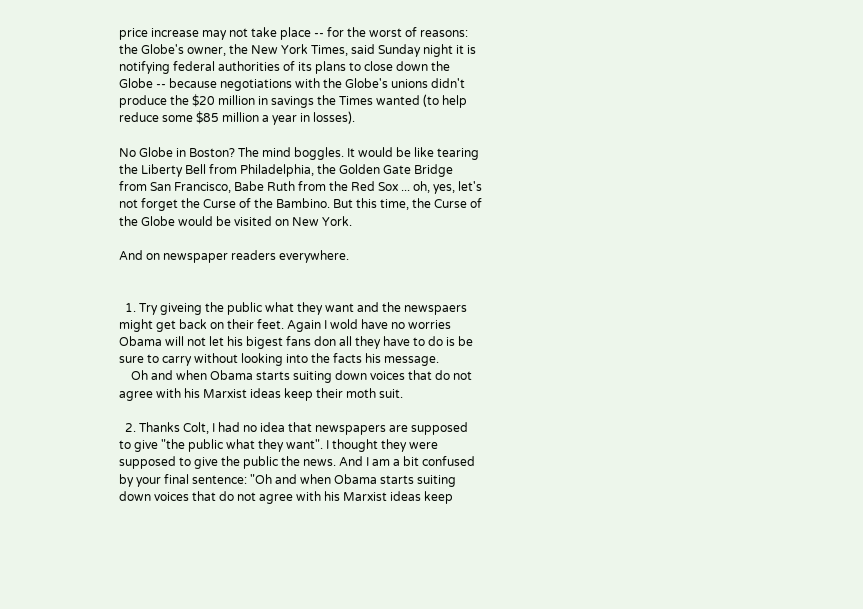price increase may not take place -- for the worst of reasons: the Globe's owner, the New York Times, said Sunday night it is notifying federal authorities of its plans to close down the Globe -- because negotiations with the Globe's unions didn't produce the $20 million in savings the Times wanted (to help reduce some $85 million a year in losses).

No Globe in Boston? The mind boggles. It would be like tearing the Liberty Bell from Philadelphia, the Golden Gate Bridge from San Francisco, Babe Ruth from the Red Sox ... oh, yes, let's not forget the Curse of the Bambino. But this time, the Curse of the Globe would be visited on New York.

And on newspaper readers everywhere.


  1. Try giveing the public what they want and the newspaers might get back on their feet. Again I wold have no worries Obama will not let his bigest fans don all they have to do is be sure to carry without looking into the facts his message.
    Oh and when Obama starts suiting down voices that do not agree with his Marxist ideas keep their moth suit.

  2. Thanks Colt, I had no idea that newspapers are supposed to give "the public what they want". I thought they were supposed to give the public the news. And I am a bit confused by your final sentence: "Oh and when Obama starts suiting down voices that do not agree with his Marxist ideas keep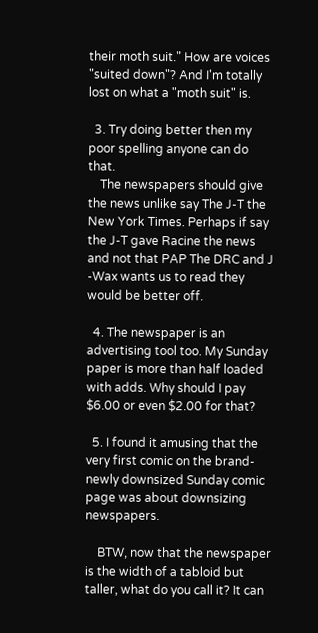their moth suit." How are voices "suited down"? And I'm totally lost on what a "moth suit" is.

  3. Try doing better then my poor spelling anyone can do that.
    The newspapers should give the news unlike say The J-T the New York Times. Perhaps if say the J-T gave Racine the news and not that PAP The DRC and J -Wax wants us to read they would be better off.

  4. The newspaper is an advertising tool too. My Sunday paper is more than half loaded with adds. Why should I pay $6.00 or even $2.00 for that?

  5. I found it amusing that the very first comic on the brand-newly downsized Sunday comic page was about downsizing newspapers.

    BTW, now that the newspaper is the width of a tabloid but taller, what do you call it? It can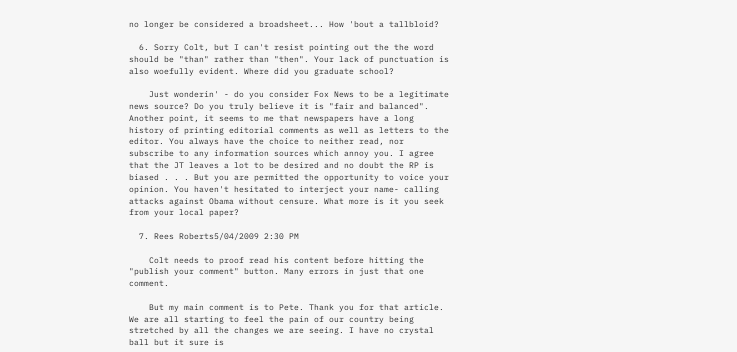no longer be considered a broadsheet... How 'bout a tallbloid?

  6. Sorry Colt, but I can't resist pointing out the the word should be "than" rather than "then". Your lack of punctuation is also woefully evident. Where did you graduate school?

    Just wonderin' - do you consider Fox News to be a legitimate news source? Do you truly believe it is "fair and balanced". Another point, it seems to me that newspapers have a long history of printing editorial comments as well as letters to the editor. You always have the choice to neither read, nor subscribe to any information sources which annoy you. I agree that the JT leaves a lot to be desired and no doubt the RP is biased . . . But you are permitted the opportunity to voice your opinion. You haven't hesitated to interject your name- calling attacks against Obama without censure. What more is it you seek from your local paper?

  7. Rees Roberts5/04/2009 2:30 PM

    Colt needs to proof read his content before hitting the "publish your comment" button. Many errors in just that one comment.

    But my main comment is to Pete. Thank you for that article. We are all starting to feel the pain of our country being stretched by all the changes we are seeing. I have no crystal ball but it sure is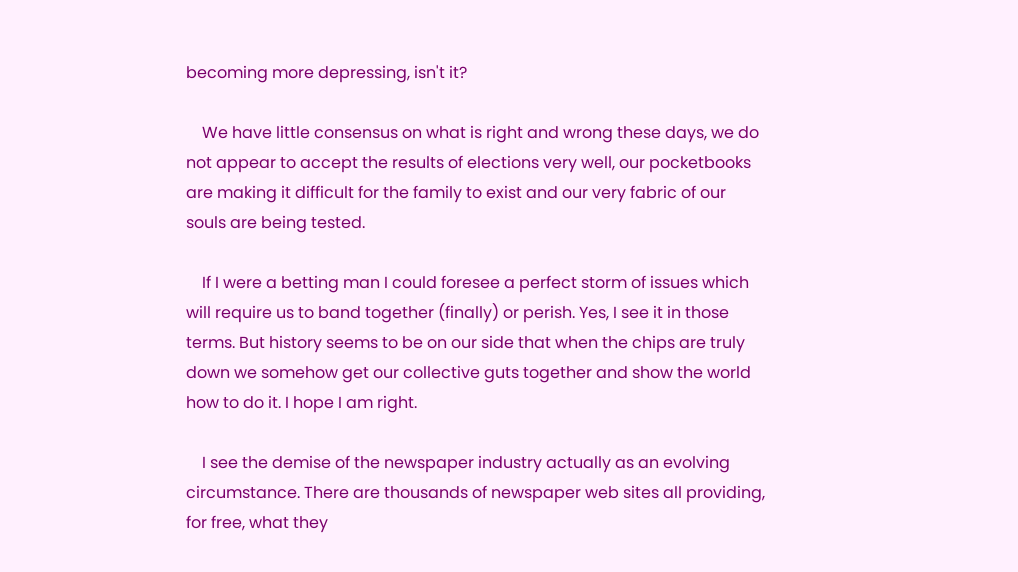becoming more depressing, isn't it?

    We have little consensus on what is right and wrong these days, we do not appear to accept the results of elections very well, our pocketbooks are making it difficult for the family to exist and our very fabric of our souls are being tested.

    If I were a betting man I could foresee a perfect storm of issues which will require us to band together (finally) or perish. Yes, I see it in those terms. But history seems to be on our side that when the chips are truly down we somehow get our collective guts together and show the world how to do it. I hope I am right.

    I see the demise of the newspaper industry actually as an evolving circumstance. There are thousands of newspaper web sites all providing, for free, what they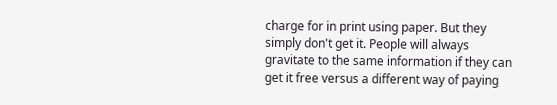charge for in print using paper. But they simply don't get it. People will always gravitate to the same information if they can get it free versus a different way of paying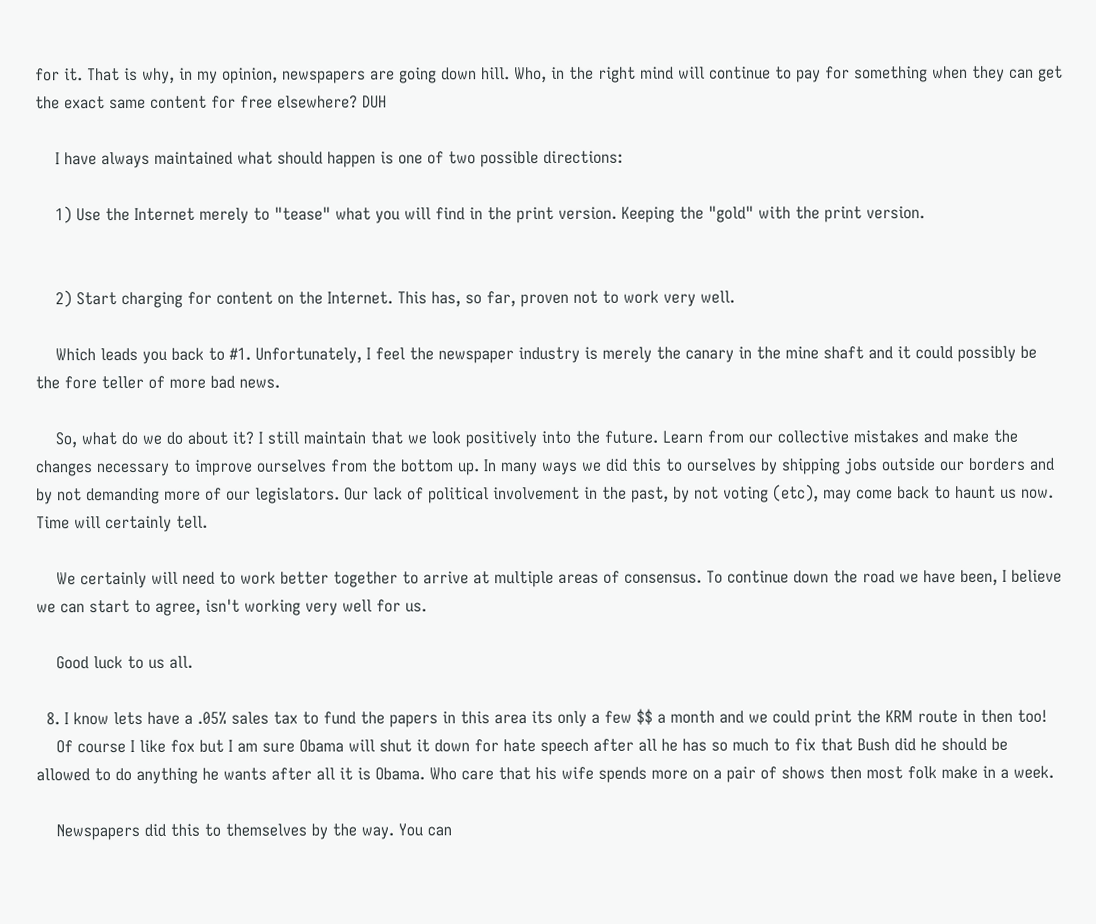for it. That is why, in my opinion, newspapers are going down hill. Who, in the right mind will continue to pay for something when they can get the exact same content for free elsewhere? DUH

    I have always maintained what should happen is one of two possible directions:

    1) Use the Internet merely to "tease" what you will find in the print version. Keeping the "gold" with the print version.


    2) Start charging for content on the Internet. This has, so far, proven not to work very well.

    Which leads you back to #1. Unfortunately, I feel the newspaper industry is merely the canary in the mine shaft and it could possibly be the fore teller of more bad news.

    So, what do we do about it? I still maintain that we look positively into the future. Learn from our collective mistakes and make the changes necessary to improve ourselves from the bottom up. In many ways we did this to ourselves by shipping jobs outside our borders and by not demanding more of our legislators. Our lack of political involvement in the past, by not voting (etc), may come back to haunt us now. Time will certainly tell.

    We certainly will need to work better together to arrive at multiple areas of consensus. To continue down the road we have been, I believe we can start to agree, isn't working very well for us.

    Good luck to us all.

  8. I know lets have a .05% sales tax to fund the papers in this area its only a few $$ a month and we could print the KRM route in then too!
    Of course I like fox but I am sure Obama will shut it down for hate speech after all he has so much to fix that Bush did he should be allowed to do anything he wants after all it is Obama. Who care that his wife spends more on a pair of shows then most folk make in a week.

    Newspapers did this to themselves by the way. You can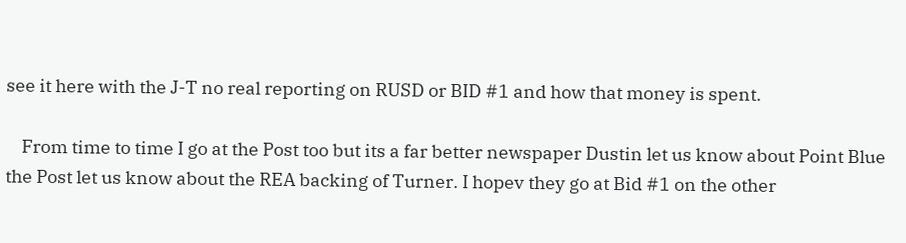see it here with the J-T no real reporting on RUSD or BID #1 and how that money is spent.

    From time to time I go at the Post too but its a far better newspaper Dustin let us know about Point Blue the Post let us know about the REA backing of Turner. I hopev they go at Bid #1 on the other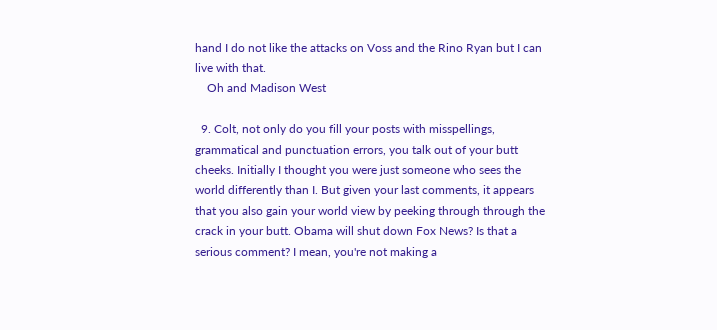hand I do not like the attacks on Voss and the Rino Ryan but I can live with that.
    Oh and Madison West

  9. Colt, not only do you fill your posts with misspellings, grammatical and punctuation errors, you talk out of your butt cheeks. Initially I thought you were just someone who sees the world differently than I. But given your last comments, it appears that you also gain your world view by peeking through through the crack in your butt. Obama will shut down Fox News? Is that a serious comment? I mean, you're not making a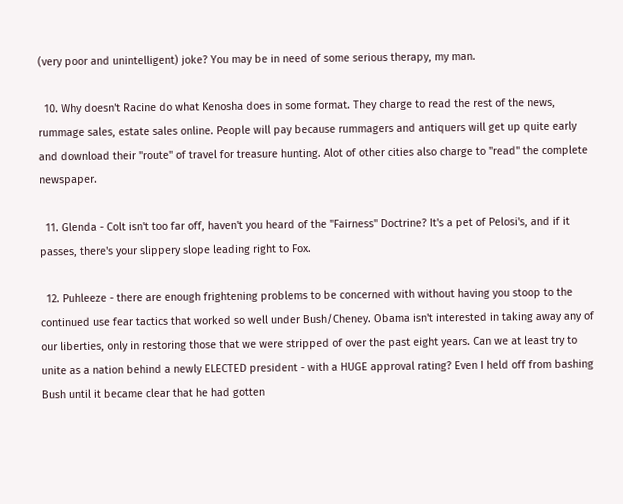(very poor and unintelligent) joke? You may be in need of some serious therapy, my man.

  10. Why doesn't Racine do what Kenosha does in some format. They charge to read the rest of the news, rummage sales, estate sales online. People will pay because rummagers and antiquers will get up quite early and download their "route" of travel for treasure hunting. Alot of other cities also charge to "read" the complete newspaper.

  11. Glenda - Colt isn't too far off, haven't you heard of the "Fairness" Doctrine? It's a pet of Pelosi's, and if it passes, there's your slippery slope leading right to Fox.

  12. Puhleeze - there are enough frightening problems to be concerned with without having you stoop to the continued use fear tactics that worked so well under Bush/Cheney. Obama isn't interested in taking away any of our liberties, only in restoring those that we were stripped of over the past eight years. Can we at least try to unite as a nation behind a newly ELECTED president - with a HUGE approval rating? Even I held off from bashing Bush until it became clear that he had gotten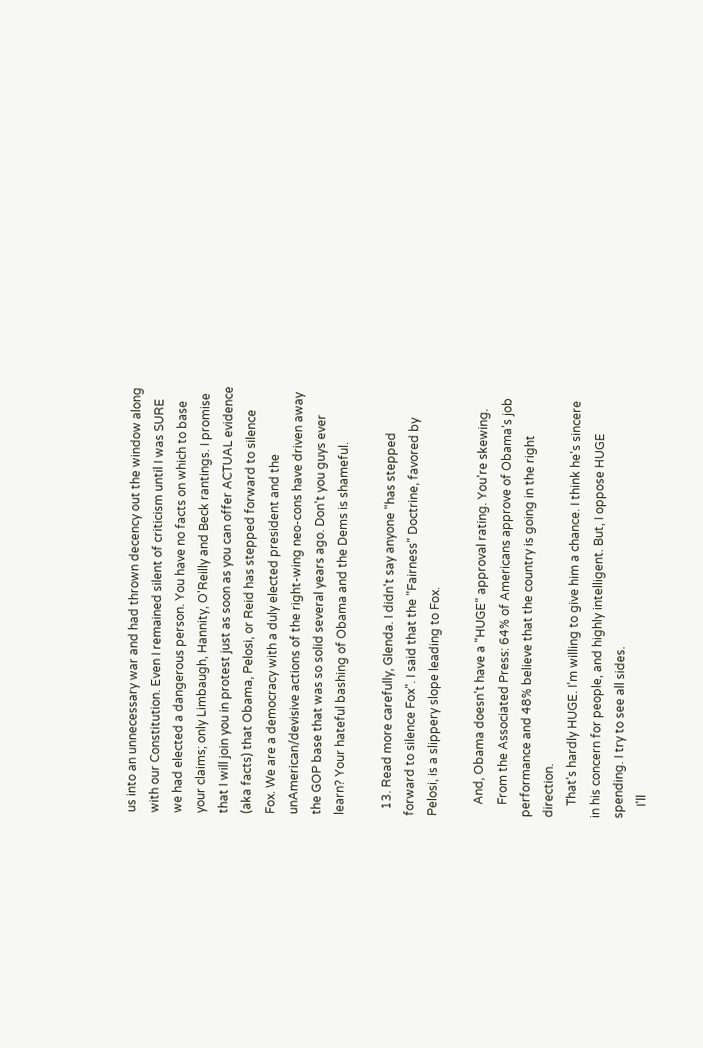us into an unnecessary war and had thrown decency out the window along with our Constitution. Even I remained silent of criticism until I was SURE we had elected a dangerous person. You have no facts on which to base your claims; only Limbaugh, Hannity, O'Reilly and Beck rantings. I promise that I will join you in protest just as soon as you can offer ACTUAL evidence (aka facts) that Obama, Pelosi, or Reid has stepped forward to silence Fox. We are a democracy with a duly elected president and the unAmerican/devisive actions of the right-wing neo-cons have driven away the GOP base that was so solid several years ago. Don't you guys ever learn? Your hateful bashing of Obama and the Dems is shameful.

  13. Read more carefully, Glenda. I didn't say anyone "has stepped forward to silence Fox". I said that the "Fairness" Doctrine, favored by Pelosi, is a slippery slope leading to Fox.

    And, Obama doesn't have a "HUGE" approval rating. You're skewing.
    From the Associated Press: 64% of Americans approve of Obama's job performance and 48% believe that the country is going in the right direction.
    That's hardly HUGE. I'm willing to give him a chance. I think he's sincere in his concern for people, and highly intelligent. But, I oppose HUGE spending. I try to see all sides.
    I'll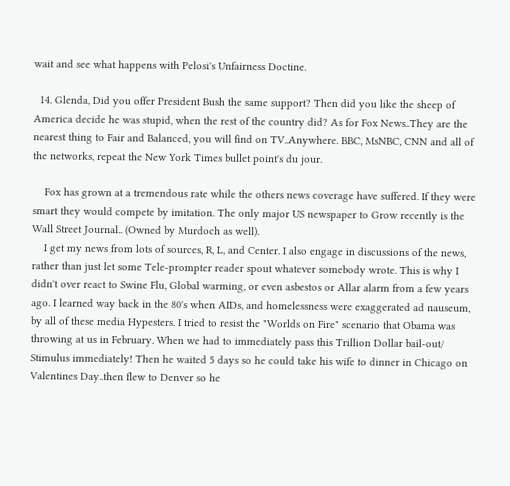wait and see what happens with Pelosi's Unfairness Doctine.

  14. Glenda, Did you offer President Bush the same support? Then did you like the sheep of America decide he was stupid, when the rest of the country did? As for Fox News..They are the nearest thing to Fair and Balanced, you will find on TV..Anywhere. BBC, MsNBC, CNN and all of the networks, repeat the New York Times bullet point's du jour.

    Fox has grown at a tremendous rate while the others news coverage have suffered. If they were smart they would compete by imitation. The only major US newspaper to Grow recently is the Wall Street Journal.. (Owned by Murdoch as well).
    I get my news from lots of sources, R, L, and Center. I also engage in discussions of the news, rather than just let some Tele-prompter reader spout whatever somebody wrote. This is why I didn't over react to Swine Flu, Global warming, or even asbestos or Allar alarm from a few years ago. I learned way back in the 80's when AIDs, and homelessness were exaggerated ad nauseum, by all of these media Hypesters. I tried to resist the "Worlds on Fire" scenario that Obama was throwing at us in February. When we had to immediately pass this Trillion Dollar bail-out/ Stimulus immediately! Then he waited 5 days so he could take his wife to dinner in Chicago on Valentines Day..then flew to Denver so he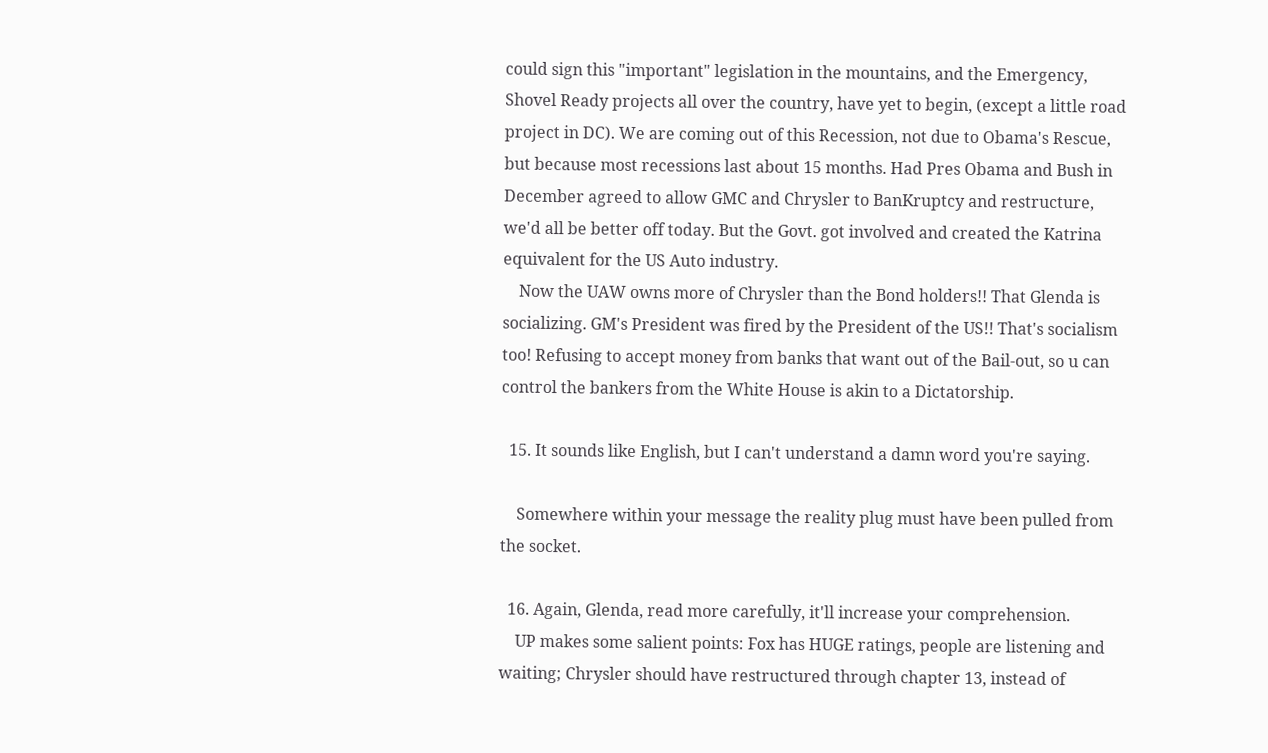could sign this "important" legislation in the mountains, and the Emergency, Shovel Ready projects all over the country, have yet to begin, (except a little road project in DC). We are coming out of this Recession, not due to Obama's Rescue, but because most recessions last about 15 months. Had Pres Obama and Bush in December agreed to allow GMC and Chrysler to BanKruptcy and restructure, we'd all be better off today. But the Govt. got involved and created the Katrina equivalent for the US Auto industry.
    Now the UAW owns more of Chrysler than the Bond holders!! That Glenda is socializing. GM's President was fired by the President of the US!! That's socialism too! Refusing to accept money from banks that want out of the Bail-out, so u can control the bankers from the White House is akin to a Dictatorship.

  15. It sounds like English, but I can't understand a damn word you're saying.

    Somewhere within your message the reality plug must have been pulled from the socket.

  16. Again, Glenda, read more carefully, it'll increase your comprehension.
    UP makes some salient points: Fox has HUGE ratings, people are listening and waiting; Chrysler should have restructured through chapter 13, instead of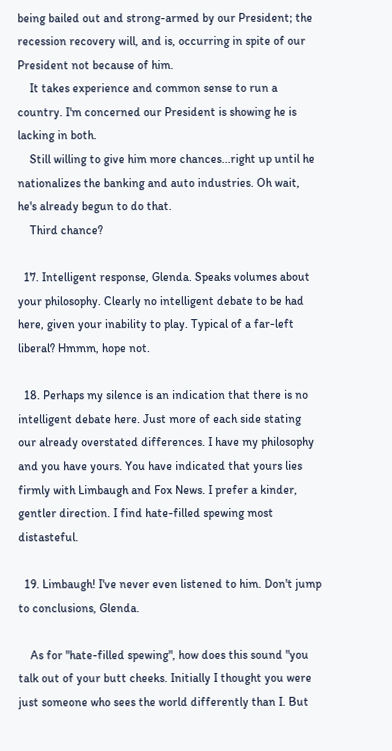being bailed out and strong-armed by our President; the recession recovery will, and is, occurring in spite of our President not because of him.
    It takes experience and common sense to run a country. I'm concerned our President is showing he is lacking in both.
    Still willing to give him more chances...right up until he nationalizes the banking and auto industries. Oh wait, he's already begun to do that.
    Third chance?

  17. Intelligent response, Glenda. Speaks volumes about your philosophy. Clearly no intelligent debate to be had here, given your inability to play. Typical of a far-left liberal? Hmmm, hope not.

  18. Perhaps my silence is an indication that there is no intelligent debate here. Just more of each side stating our already overstated differences. I have my philosophy and you have yours. You have indicated that yours lies firmly with Limbaugh and Fox News. I prefer a kinder, gentler direction. I find hate-filled spewing most distasteful.

  19. Limbaugh! I've never even listened to him. Don't jump to conclusions, Glenda.

    As for "hate-filled spewing", how does this sound "you talk out of your butt cheeks. Initially I thought you were just someone who sees the world differently than I. But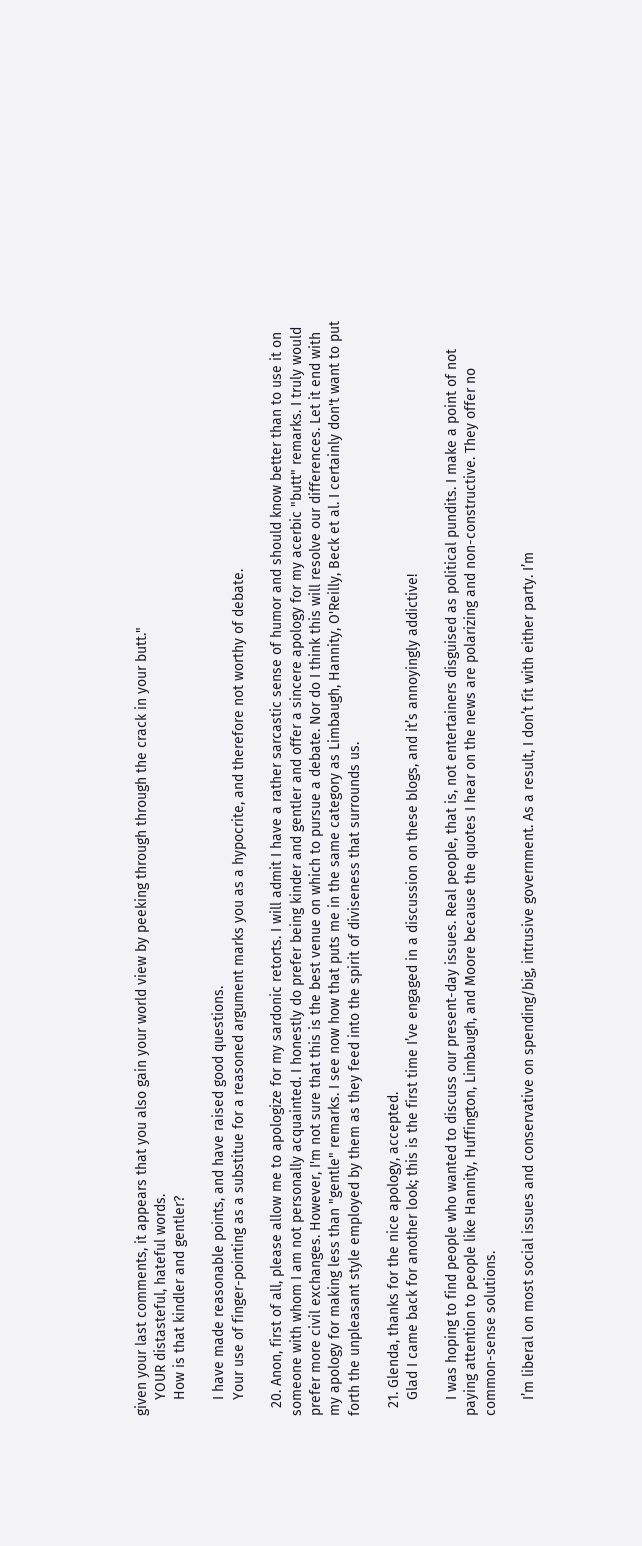given your last comments, it appears that you also gain your world view by peeking through through the crack in your butt."
    YOUR distasteful, hateful words.
    How is that kindler and gentler?

    I have made reasonable points, and have raised good questions.
    Your use of finger-pointing as a substitue for a reasoned argument marks you as a hypocrite, and therefore not worthy of debate.

  20. Anon, first of all, please allow me to apologize for my sardonic retorts. I will admit I have a rather sarcastic sense of humor and should know better than to use it on someone with whom I am not personally acquainted. I honestly do prefer being kinder and gentler and offer a sincere apology for my acerbic "butt" remarks. I truly would prefer more civil exchanges. However, I'm not sure that this is the best venue on which to pursue a debate. Nor do I think this will resolve our differences. Let it end with my apology for making less than "gentle" remarks. I see now how that puts me in the same category as Limbaugh, Hannity, O'Reilly, Beck et al. I certainly don't want to put forth the unpleasant style employed by them as they feed into the spirit of diviseness that surrounds us.

  21. Glenda, thanks for the nice apology, accepted.
    Glad I came back for another look; this is the first time I’ve engaged in a discussion on these blogs, and it’s annoyingly addictive!

    I was hoping to find people who wanted to discuss our present-day issues. Real people, that is, not entertainers disguised as political pundits. I make a point of not paying attention to people like Hannity, Huffington, Limbaugh, and Moore because the quotes I hear on the news are polarizing and non-constructive. They offer no common-sense solutions.

    I’m liberal on most social issues and conservative on spending/big, intrusive government. As a result, I don’t fit with either party. I’m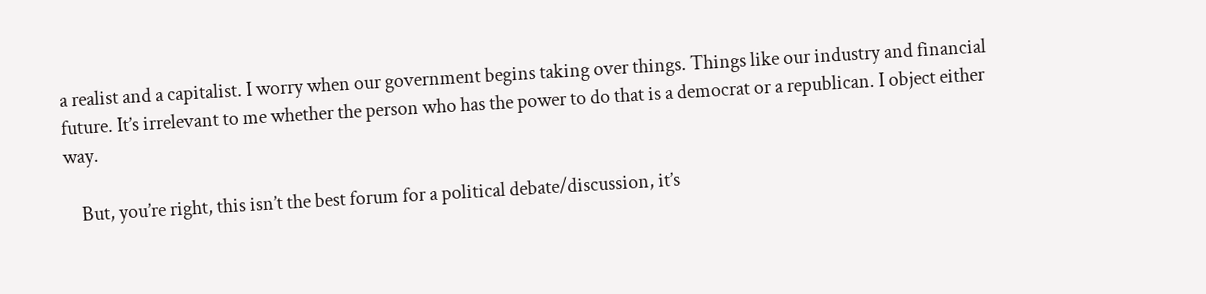a realist and a capitalist. I worry when our government begins taking over things. Things like our industry and financial future. It’s irrelevant to me whether the person who has the power to do that is a democrat or a republican. I object either way.

    But, you’re right, this isn’t the best forum for a political debate/discussion, it’s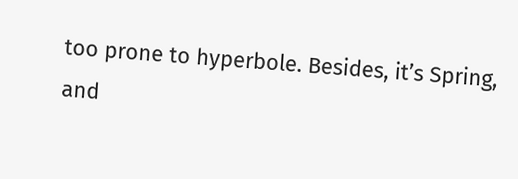too prone to hyperbole. Besides, it’s Spring, and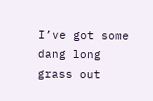I’ve got some dang long grass out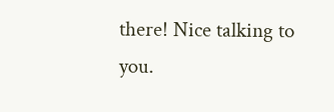there! Nice talking to you.